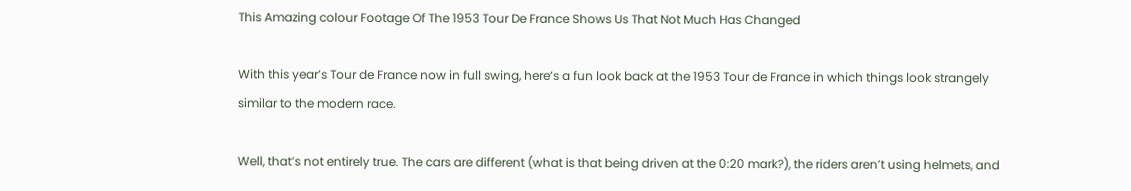This Amazing colour Footage Of The 1953 Tour De France Shows Us That Not Much Has Changed

With this year’s Tour de France now in full swing, here’s a fun look back at the 1953 Tour de France in which things look strangely similar to the modern race.

Well, that’s not entirely true. The cars are different (what is that being driven at the 0:20 mark?), the riders aren’t using helmets, and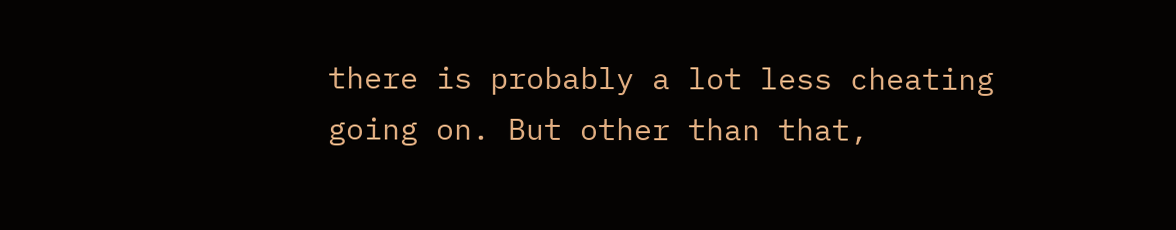there is probably a lot less cheating going on. But other than that,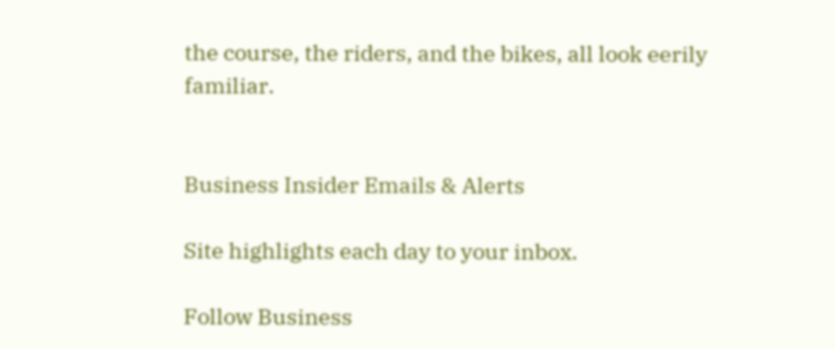the course, the riders, and the bikes, all look eerily familiar.


Business Insider Emails & Alerts

Site highlights each day to your inbox.

Follow Business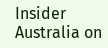Insider Australia on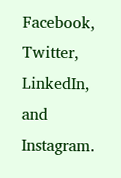Facebook, Twitter, LinkedIn, and Instagram.